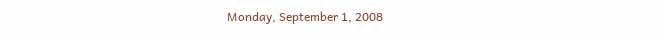Monday, September 1, 2008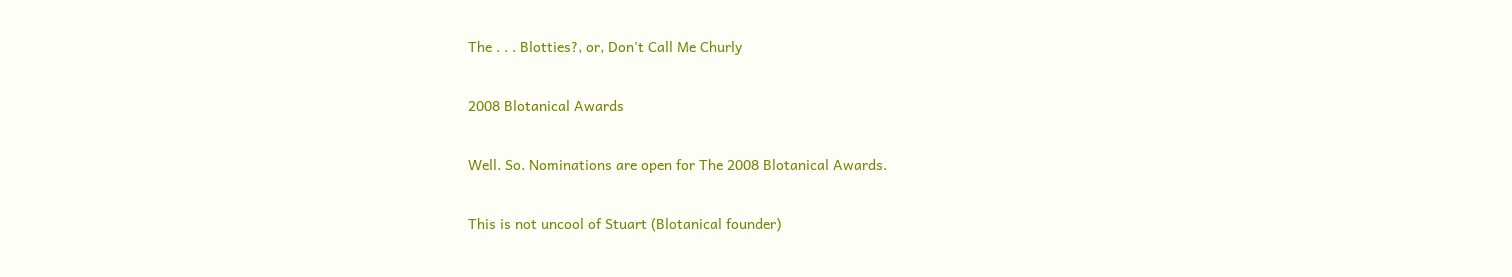The . . . Blotties?, or, Don't Call Me Churly

2008 Blotanical Awards

Well. So. Nominations are open for The 2008 Blotanical Awards.

This is not uncool of Stuart (Blotanical founder)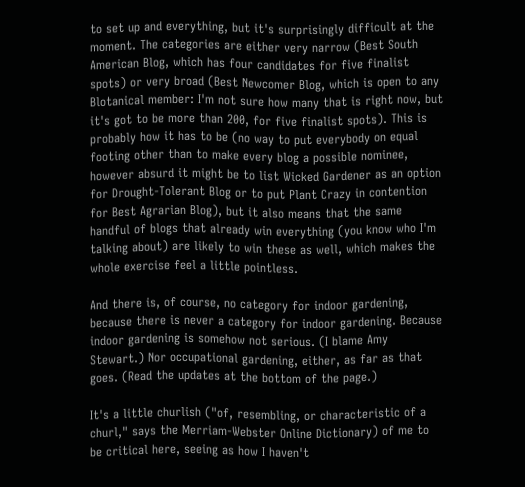to set up and everything, but it's surprisingly difficult at the moment. The categories are either very narrow (Best South American Blog, which has four candidates for five finalist spots) or very broad (Best Newcomer Blog, which is open to any Blotanical member: I'm not sure how many that is right now, but it's got to be more than 200, for five finalist spots). This is probably how it has to be (no way to put everybody on equal footing other than to make every blog a possible nominee, however absurd it might be to list Wicked Gardener as an option for Drought-Tolerant Blog or to put Plant Crazy in contention for Best Agrarian Blog), but it also means that the same handful of blogs that already win everything (you know who I'm talking about) are likely to win these as well, which makes the whole exercise feel a little pointless.

And there is, of course, no category for indoor gardening, because there is never a category for indoor gardening. Because indoor gardening is somehow not serious. (I blame Amy Stewart.) Nor occupational gardening, either, as far as that goes. (Read the updates at the bottom of the page.)

It's a little churlish ("of, resembling, or characteristic of a churl," says the Merriam-Webster Online Dictionary) of me to be critical here, seeing as how I haven't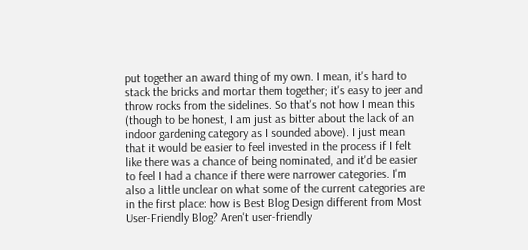put together an award thing of my own. I mean, it's hard to stack the bricks and mortar them together; it's easy to jeer and throw rocks from the sidelines. So that's not how I mean this (though to be honest, I am just as bitter about the lack of an indoor gardening category as I sounded above). I just mean that it would be easier to feel invested in the process if I felt like there was a chance of being nominated, and it'd be easier to feel I had a chance if there were narrower categories. I'm also a little unclear on what some of the current categories are in the first place: how is Best Blog Design different from Most User-Friendly Blog? Aren't user-friendly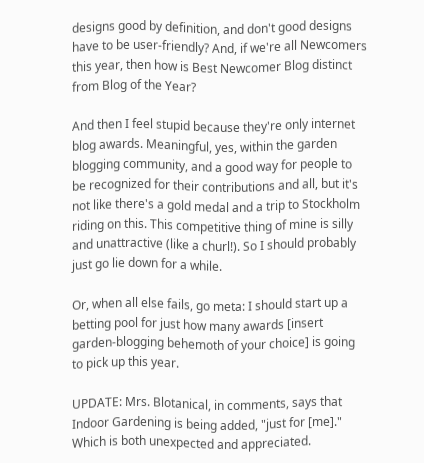designs good by definition, and don't good designs have to be user-friendly? And, if we're all Newcomers this year, then how is Best Newcomer Blog distinct from Blog of the Year?

And then I feel stupid because they're only internet blog awards. Meaningful, yes, within the garden blogging community, and a good way for people to be recognized for their contributions and all, but it's not like there's a gold medal and a trip to Stockholm riding on this. This competitive thing of mine is silly and unattractive (like a churl!). So I should probably just go lie down for a while.

Or, when all else fails, go meta: I should start up a betting pool for just how many awards [insert garden-blogging behemoth of your choice] is going to pick up this year.

UPDATE: Mrs. Blotanical, in comments, says that Indoor Gardening is being added, "just for [me]." Which is both unexpected and appreciated.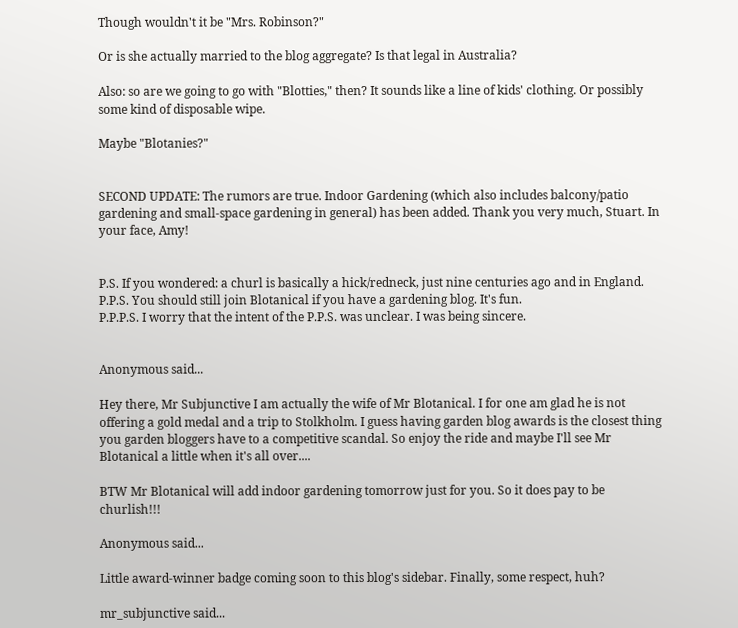Though wouldn't it be "Mrs. Robinson?"

Or is she actually married to the blog aggregate? Is that legal in Australia?

Also: so are we going to go with "Blotties," then? It sounds like a line of kids' clothing. Or possibly some kind of disposable wipe.

Maybe "Blotanies?"


SECOND UPDATE: The rumors are true. Indoor Gardening (which also includes balcony/patio gardening and small-space gardening in general) has been added. Thank you very much, Stuart. In your face, Amy!


P.S. If you wondered: a churl is basically a hick/redneck, just nine centuries ago and in England.
P.P.S. You should still join Blotanical if you have a gardening blog. It's fun.
P.P.P.S. I worry that the intent of the P.P.S. was unclear. I was being sincere.


Anonymous said...

Hey there, Mr Subjunctive I am actually the wife of Mr Blotanical. I for one am glad he is not offering a gold medal and a trip to Stolkholm. I guess having garden blog awards is the closest thing you garden bloggers have to a competitive scandal. So enjoy the ride and maybe I'll see Mr Blotanical a little when it's all over....

BTW Mr Blotanical will add indoor gardening tomorrow just for you. So it does pay to be churlish!!!

Anonymous said...

Little award-winner badge coming soon to this blog's sidebar. Finally, some respect, huh?

mr_subjunctive said...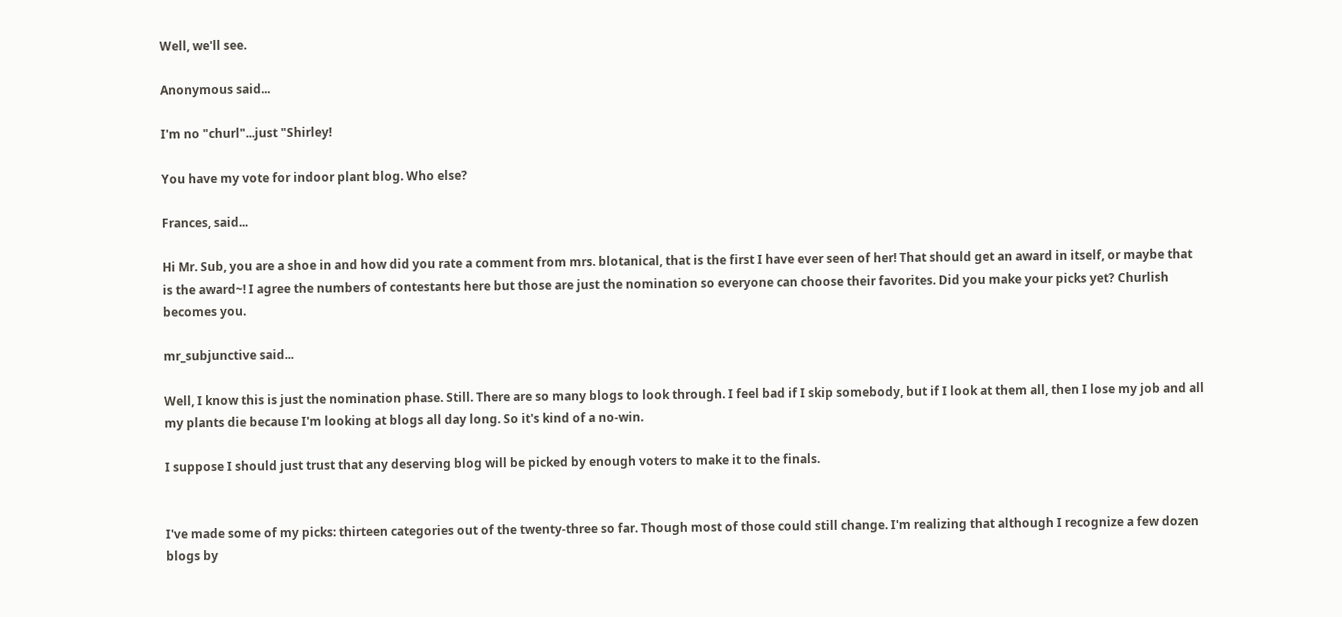Well, we'll see.

Anonymous said...

I'm no "churl"...just "Shirley!

You have my vote for indoor plant blog. Who else?

Frances, said...

Hi Mr. Sub, you are a shoe in and how did you rate a comment from mrs. blotanical, that is the first I have ever seen of her! That should get an award in itself, or maybe that is the award~! I agree the numbers of contestants here but those are just the nomination so everyone can choose their favorites. Did you make your picks yet? Churlish becomes you.

mr_subjunctive said...

Well, I know this is just the nomination phase. Still. There are so many blogs to look through. I feel bad if I skip somebody, but if I look at them all, then I lose my job and all my plants die because I'm looking at blogs all day long. So it's kind of a no-win.

I suppose I should just trust that any deserving blog will be picked by enough voters to make it to the finals.


I've made some of my picks: thirteen categories out of the twenty-three so far. Though most of those could still change. I'm realizing that although I recognize a few dozen blogs by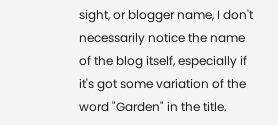sight, or blogger name, I don't necessarily notice the name of the blog itself, especially if it's got some variation of the word "Garden" in the title.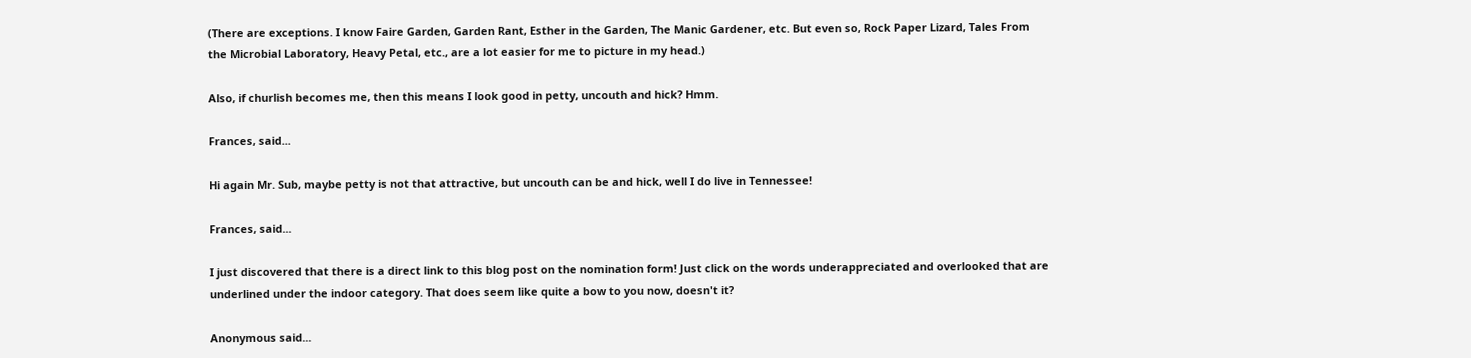(There are exceptions. I know Faire Garden, Garden Rant, Esther in the Garden, The Manic Gardener, etc. But even so, Rock Paper Lizard, Tales From the Microbial Laboratory, Heavy Petal, etc., are a lot easier for me to picture in my head.)

Also, if churlish becomes me, then this means I look good in petty, uncouth and hick? Hmm.

Frances, said...

Hi again Mr. Sub, maybe petty is not that attractive, but uncouth can be and hick, well I do live in Tennessee!

Frances, said...

I just discovered that there is a direct link to this blog post on the nomination form! Just click on the words underappreciated and overlooked that are underlined under the indoor category. That does seem like quite a bow to you now, doesn't it?

Anonymous said...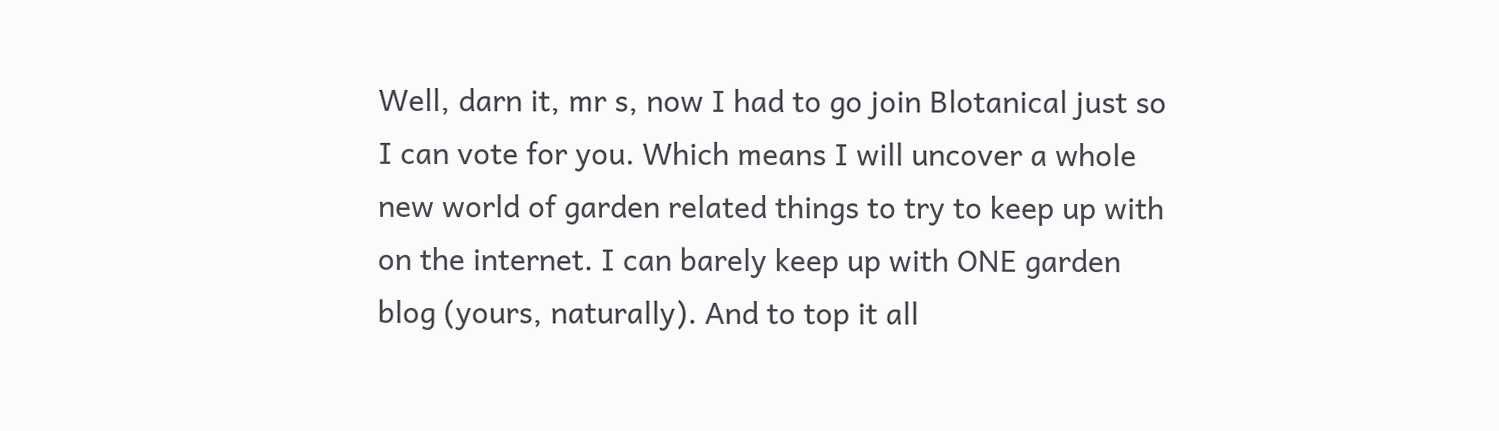Well, darn it, mr s, now I had to go join Blotanical just so I can vote for you. Which means I will uncover a whole new world of garden related things to try to keep up with on the internet. I can barely keep up with ONE garden blog (yours, naturally). And to top it all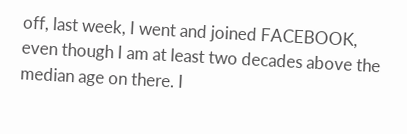off, last week, I went and joined FACEBOOK, even though I am at least two decades above the median age on there. I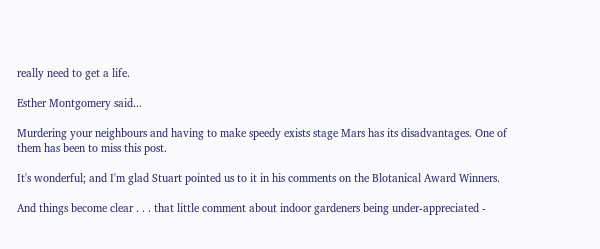really need to get a life.

Esther Montgomery said...

Murdering your neighbours and having to make speedy exists stage Mars has its disadvantages. One of them has been to miss this post.

It's wonderful; and I'm glad Stuart pointed us to it in his comments on the Blotanical Award Winners.

And things become clear . . . that little comment about indoor gardeners being under-appreciated -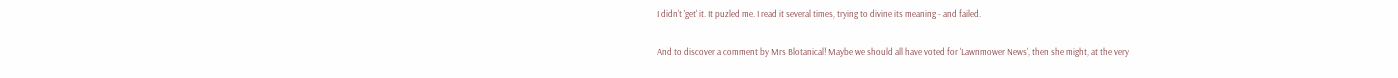I didn't 'get' it. It puzled me. I read it several times, trying to divine its meaning - and failed.

And to discover a comment by Mrs Blotanical! Maybe we should all have voted for 'Lawnmower News', then she might, at the very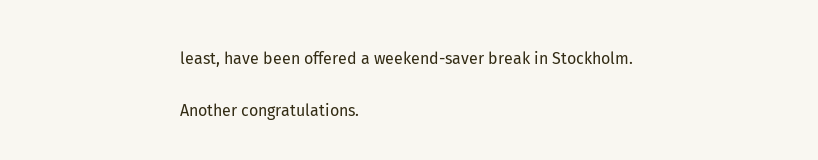least, have been offered a weekend-saver break in Stockholm.

Another congratulations.